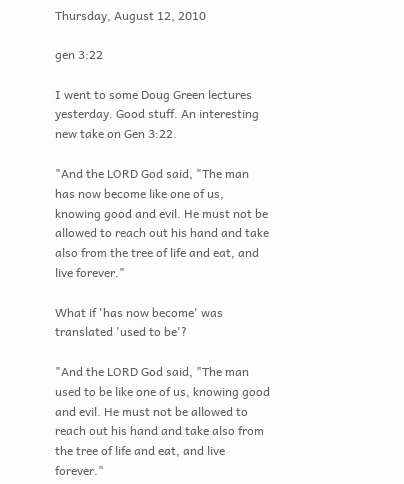Thursday, August 12, 2010

gen 3:22

I went to some Doug Green lectures yesterday. Good stuff. An interesting new take on Gen 3:22.

"And the LORD God said, "The man has now become like one of us, knowing good and evil. He must not be allowed to reach out his hand and take also from the tree of life and eat, and live forever."

What if 'has now become' was translated 'used to be'?

"And the LORD God said, "The man used to be like one of us, knowing good and evil. He must not be allowed to reach out his hand and take also from the tree of life and eat, and live forever."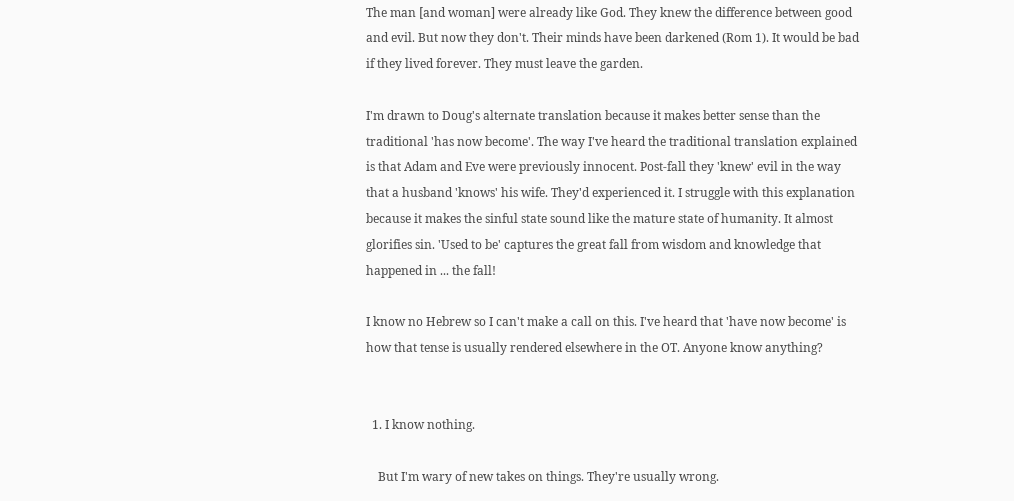The man [and woman] were already like God. They knew the difference between good and evil. But now they don't. Their minds have been darkened (Rom 1). It would be bad if they lived forever. They must leave the garden.

I'm drawn to Doug's alternate translation because it makes better sense than the traditional 'has now become'. The way I've heard the traditional translation explained is that Adam and Eve were previously innocent. Post-fall they 'knew' evil in the way that a husband 'knows' his wife. They'd experienced it. I struggle with this explanation because it makes the sinful state sound like the mature state of humanity. It almost glorifies sin. 'Used to be' captures the great fall from wisdom and knowledge that happened in ... the fall!

I know no Hebrew so I can't make a call on this. I've heard that 'have now become' is how that tense is usually rendered elsewhere in the OT. Anyone know anything?


  1. I know nothing.

    But I'm wary of new takes on things. They're usually wrong.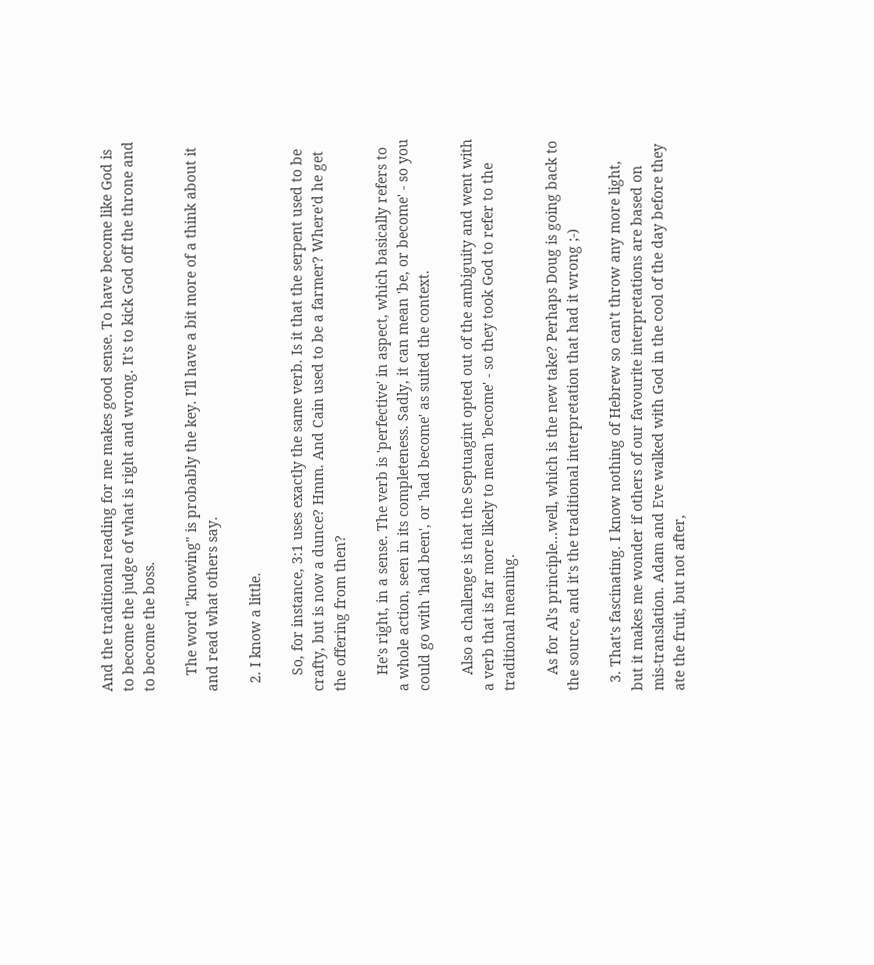And the traditional reading for me makes good sense. To have become like God is to become the judge of what is right and wrong. It's to kick God off the throne and to become the boss.

    The word "knowing" is probably the key. I'll have a bit more of a think about it and read what others say.

  2. I know a little.

    So, for instance, 3:1 uses exactly the same verb. Is it that the serpent used to be crafty, but is now a dunce? Hmm. And Cain used to be a farmer? Where'd he get the offering from then?

    He's right, in a sense. The verb is 'perfective' in aspect, which basically refers to a whole action, seen in its completeness. Sadly, it can mean 'be, or become' - so you could go with 'had been', or 'had become' as suited the context.

    Also a challenge is that the Septuagint opted out of the ambiguity and went with a verb that is far more likely to mean 'become' - so they took God to refer to the traditional meaning.

    As for Al's principle...well, which is the new take? Perhaps Doug is going back to the source, and it's the traditional interpretation that had it wrong ;-)

  3. That's fascinating. I know nothing of Hebrew so can't throw any more light, but it makes me wonder if others of our favourite interpretations are based on mis-translation. Adam and Eve walked with God in the cool of the day before they ate the fruit, but not after,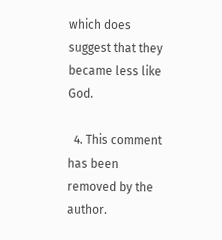which does suggest that they became less like God.

  4. This comment has been removed by the author.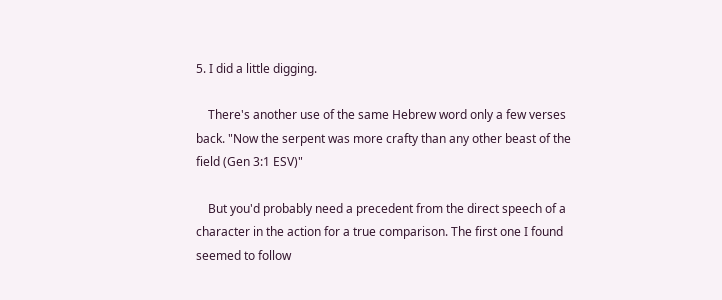5. I did a little digging.

    There's another use of the same Hebrew word only a few verses back. "Now the serpent was more crafty than any other beast of the field (Gen 3:1 ESV)"

    But you'd probably need a precedent from the direct speech of a character in the action for a true comparison. The first one I found seemed to follow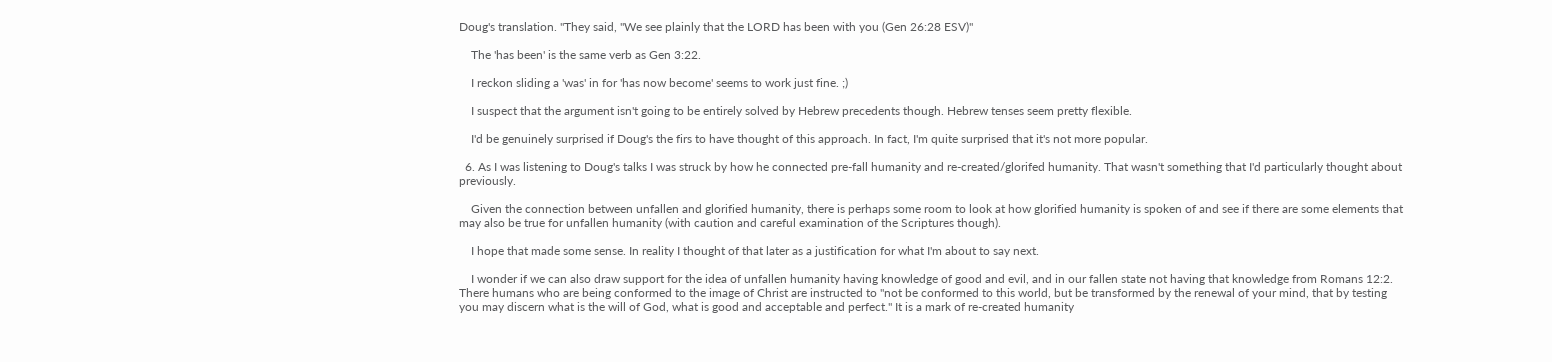Doug's translation. "They said, "We see plainly that the LORD has been with you (Gen 26:28 ESV)"

    The 'has been' is the same verb as Gen 3:22.

    I reckon sliding a 'was' in for 'has now become' seems to work just fine. ;)

    I suspect that the argument isn't going to be entirely solved by Hebrew precedents though. Hebrew tenses seem pretty flexible.

    I'd be genuinely surprised if Doug's the firs to have thought of this approach. In fact, I'm quite surprised that it's not more popular.

  6. As I was listening to Doug's talks I was struck by how he connected pre-fall humanity and re-created/glorifed humanity. That wasn't something that I'd particularly thought about previously.

    Given the connection between unfallen and glorified humanity, there is perhaps some room to look at how glorified humanity is spoken of and see if there are some elements that may also be true for unfallen humanity (with caution and careful examination of the Scriptures though).

    I hope that made some sense. In reality I thought of that later as a justification for what I'm about to say next.

    I wonder if we can also draw support for the idea of unfallen humanity having knowledge of good and evil, and in our fallen state not having that knowledge from Romans 12:2. There humans who are being conformed to the image of Christ are instructed to "not be conformed to this world, but be transformed by the renewal of your mind, that by testing you may discern what is the will of God, what is good and acceptable and perfect." It is a mark of re-created humanity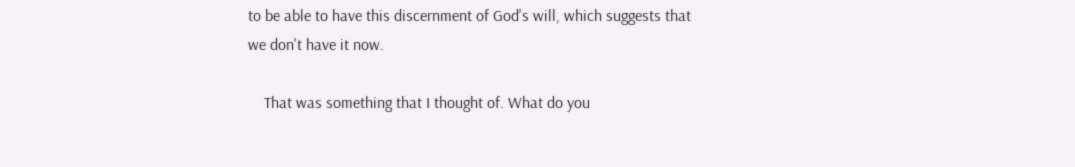to be able to have this discernment of God's will, which suggests that we don't have it now.

    That was something that I thought of. What do you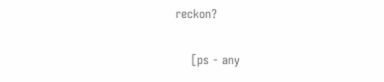reckon?

    [ps - any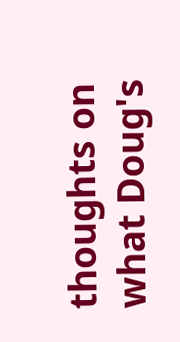thoughts on what Doug's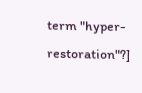term "hyper-restoration"?]